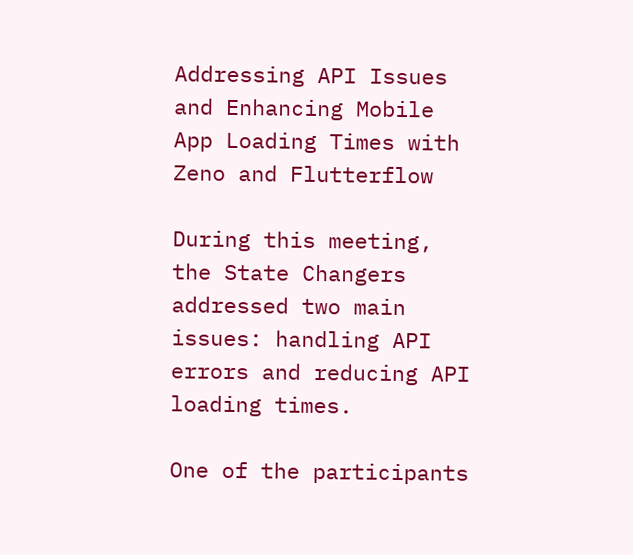Addressing API Issues and Enhancing Mobile App Loading Times with Zeno and Flutterflow

During this meeting, the State Changers addressed two main issues: handling API errors and reducing API loading times.

One of the participants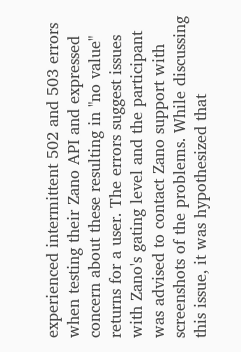experienced intermittent 502 and 503 errors when testing their Zano API and expressed concern about these resulting in "no value" returns for a user. The errors suggest issues with Zano's gating level and the participant was advised to contact Zano support with screenshots of the problems. While discussing this issue, it was hypothesized that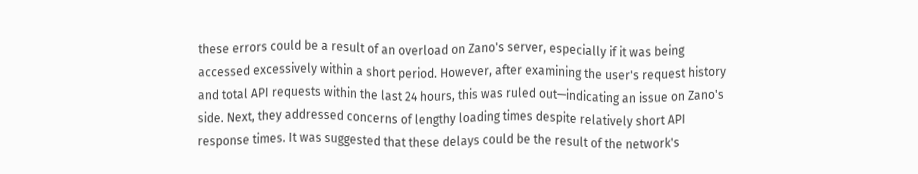these errors could be a result of an overload on Zano's server, especially if it was being accessed excessively within a short period. However, after examining the user's request history and total API requests within the last 24 hours, this was ruled out—indicating an issue on Zano's side. Next, they addressed concerns of lengthy loading times despite relatively short API response times. It was suggested that these delays could be the result of the network's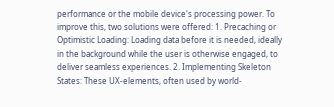performance or the mobile device's processing power. To improve this, two solutions were offered: 1. Precaching or Optimistic Loading: Loading data before it is needed, ideally in the background while the user is otherwise engaged, to deliver seamless experiences. 2. Implementing Skeleton States: These UX-elements, often used by world-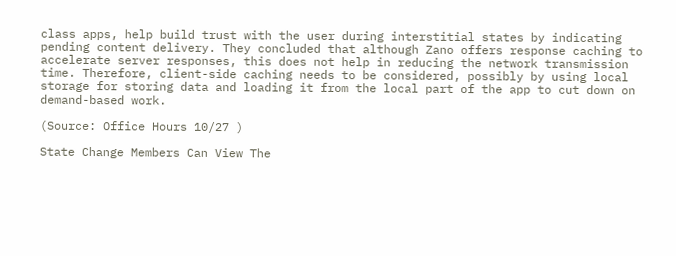class apps, help build trust with the user during interstitial states by indicating pending content delivery. They concluded that although Zano offers response caching to accelerate server responses, this does not help in reducing the network transmission time. Therefore, client-side caching needs to be considered, possibly by using local storage for storing data and loading it from the local part of the app to cut down on demand-based work.

(Source: Office Hours 10/27 )

State Change Members Can View The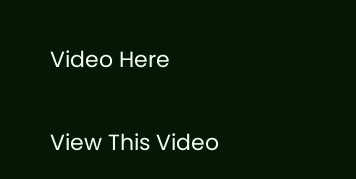Video Here

View This Video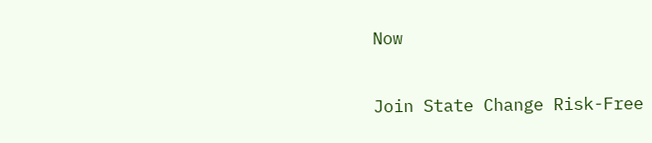Now

Join State Change Risk-Free